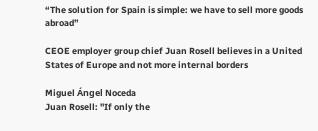“The solution for Spain is simple: we have to sell more goods abroad”

CEOE employer group chief Juan Rosell believes in a United States of Europe and not more internal borders

Miguel Ángel Noceda
Juan Rosell: "If only the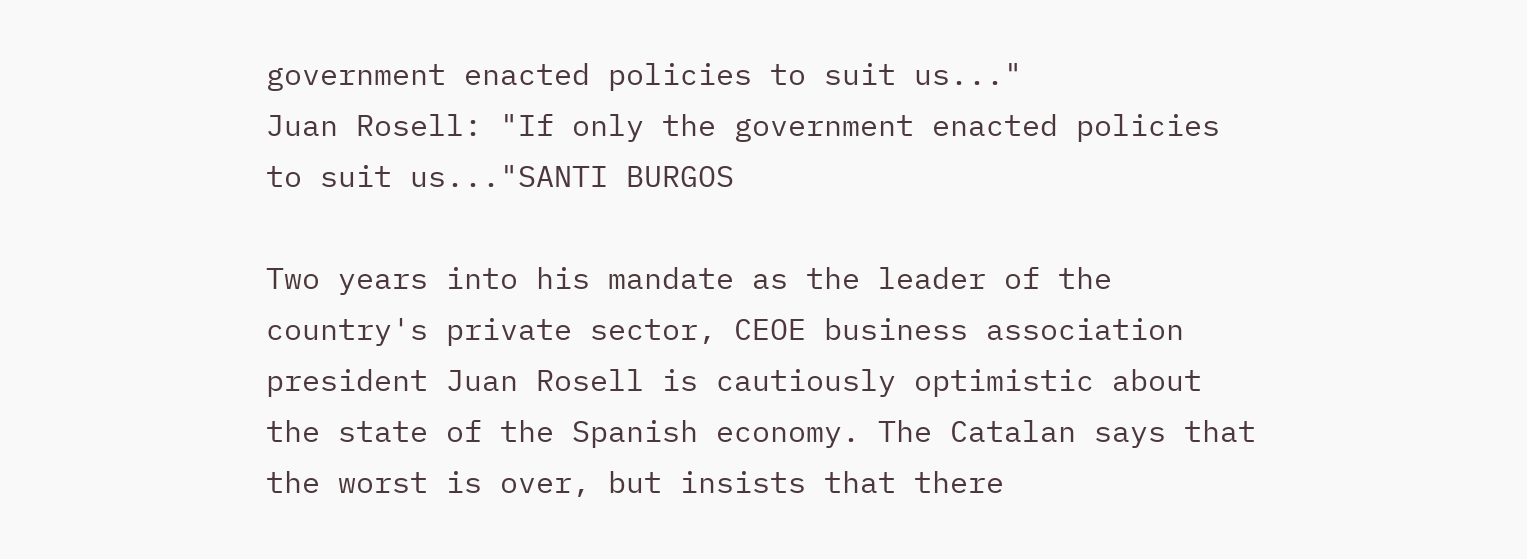government enacted policies to suit us..."
Juan Rosell: "If only the government enacted policies to suit us..."SANTI BURGOS

Two years into his mandate as the leader of the country's private sector, CEOE business association president Juan Rosell is cautiously optimistic about the state of the Spanish economy. The Catalan says that the worst is over, but insists that there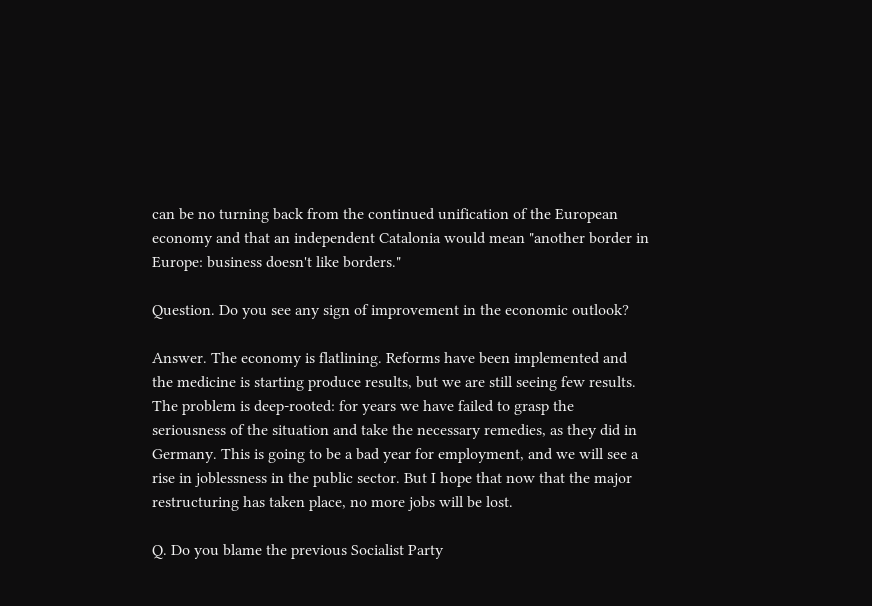can be no turning back from the continued unification of the European economy and that an independent Catalonia would mean "another border in Europe: business doesn't like borders."

Question. Do you see any sign of improvement in the economic outlook?

Answer. The economy is flatlining. Reforms have been implemented and the medicine is starting produce results, but we are still seeing few results. The problem is deep-rooted: for years we have failed to grasp the seriousness of the situation and take the necessary remedies, as they did in Germany. This is going to be a bad year for employment, and we will see a rise in joblessness in the public sector. But I hope that now that the major restructuring has taken place, no more jobs will be lost.

Q. Do you blame the previous Socialist Party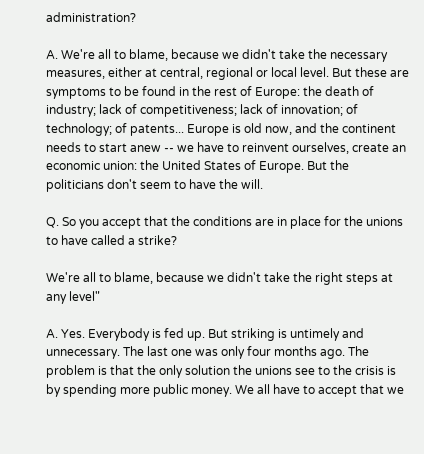administration?

A. We're all to blame, because we didn't take the necessary measures, either at central, regional or local level. But these are symptoms to be found in the rest of Europe: the death of industry; lack of competitiveness; lack of innovation; of technology; of patents... Europe is old now, and the continent needs to start anew -- we have to reinvent ourselves, create an economic union: the United States of Europe. But the politicians don't seem to have the will.

Q. So you accept that the conditions are in place for the unions to have called a strike?

We're all to blame, because we didn't take the right steps at any level"

A. Yes. Everybody is fed up. But striking is untimely and unnecessary. The last one was only four months ago. The problem is that the only solution the unions see to the crisis is by spending more public money. We all have to accept that we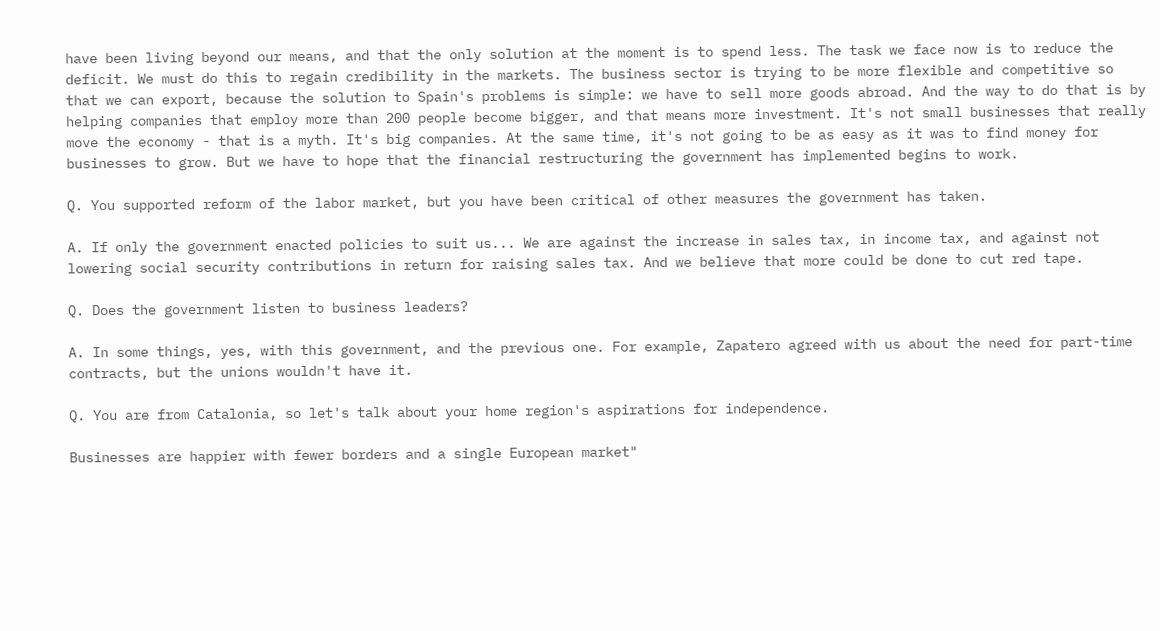have been living beyond our means, and that the only solution at the moment is to spend less. The task we face now is to reduce the deficit. We must do this to regain credibility in the markets. The business sector is trying to be more flexible and competitive so that we can export, because the solution to Spain's problems is simple: we have to sell more goods abroad. And the way to do that is by helping companies that employ more than 200 people become bigger, and that means more investment. It's not small businesses that really move the economy - that is a myth. It's big companies. At the same time, it's not going to be as easy as it was to find money for businesses to grow. But we have to hope that the financial restructuring the government has implemented begins to work.

Q. You supported reform of the labor market, but you have been critical of other measures the government has taken.

A. If only the government enacted policies to suit us... We are against the increase in sales tax, in income tax, and against not lowering social security contributions in return for raising sales tax. And we believe that more could be done to cut red tape.

Q. Does the government listen to business leaders?

A. In some things, yes, with this government, and the previous one. For example, Zapatero agreed with us about the need for part-time contracts, but the unions wouldn't have it.

Q. You are from Catalonia, so let's talk about your home region's aspirations for independence.

Businesses are happier with fewer borders and a single European market"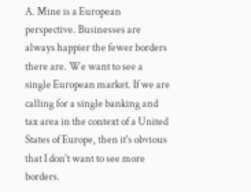A. Mine is a European perspective. Businesses are always happier the fewer borders there are. We want to see a single European market. If we are calling for a single banking and tax area in the context of a United States of Europe, then it's obvious that I don't want to see more borders.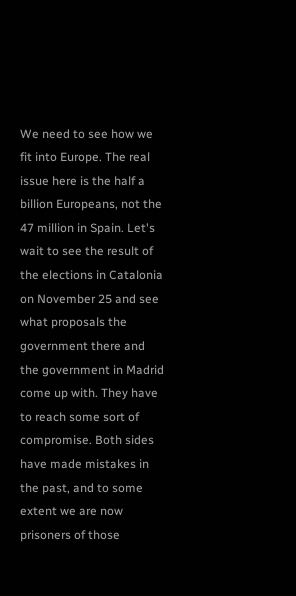We need to see how we fit into Europe. The real issue here is the half a billion Europeans, not the 47 million in Spain. Let's wait to see the result of the elections in Catalonia on November 25 and see what proposals the government there and the government in Madrid come up with. They have to reach some sort of compromise. Both sides have made mistakes in the past, and to some extent we are now prisoners of those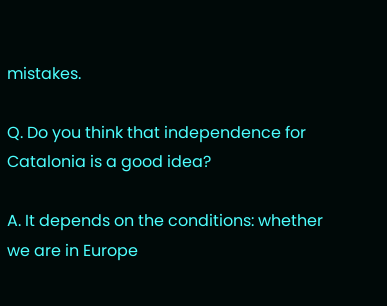mistakes.

Q. Do you think that independence for Catalonia is a good idea?

A. It depends on the conditions: whether we are in Europe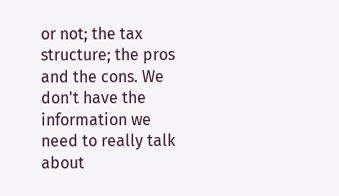or not; the tax structure; the pros and the cons. We don't have the information we need to really talk about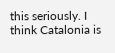this seriously. I think Catalonia is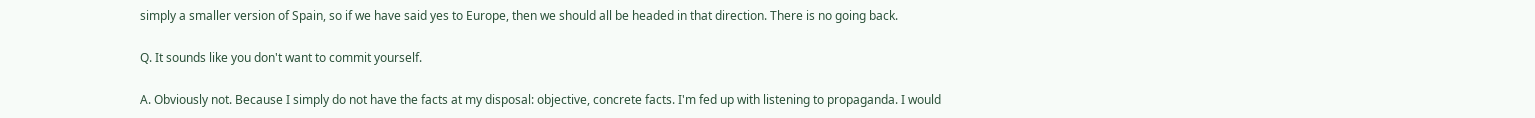simply a smaller version of Spain, so if we have said yes to Europe, then we should all be headed in that direction. There is no going back.

Q. It sounds like you don't want to commit yourself.

A. Obviously not. Because I simply do not have the facts at my disposal: objective, concrete facts. I'm fed up with listening to propaganda. I would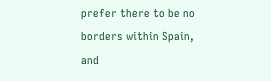prefer there to be no borders within Spain, and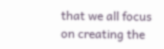that we all focus on creating the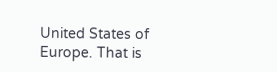United States of Europe. That is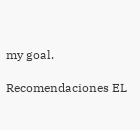my goal.

Recomendaciones EL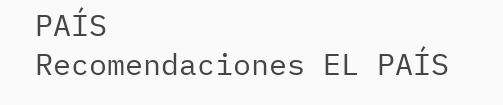PAÍS
Recomendaciones EL PAÍS